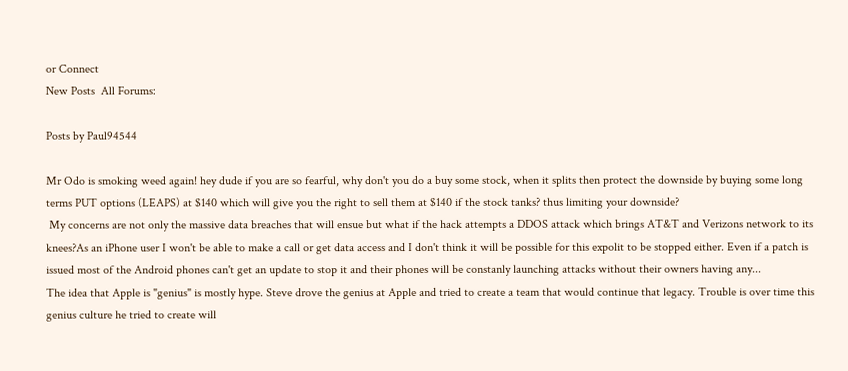or Connect
New Posts  All Forums:

Posts by Paul94544

Mr Odo is smoking weed again! hey dude if you are so fearful, why don't you do a buy some stock, when it splits then protect the downside by buying some long terms PUT options (LEAPS) at $140 which will give you the right to sell them at $140 if the stock tanks? thus limiting your downside?
 My concerns are not only the massive data breaches that will ensue but what if the hack attempts a DDOS attack which brings AT&T and Verizons network to its knees?As an iPhone user I won't be able to make a call or get data access and I don't think it will be possible for this expolit to be stopped either. Even if a patch is issued most of the Android phones can't get an update to stop it and their phones will be constanly launching attacks without their owners having any...
The idea that Apple is "genius" is mostly hype. Steve drove the genius at Apple and tried to create a team that would continue that legacy. Trouble is over time this genius culture he tried to create will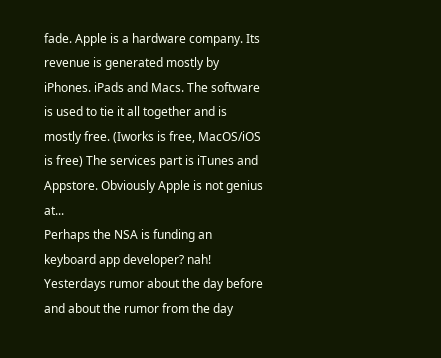fade. Apple is a hardware company. Its revenue is generated mostly by iPhones. iPads and Macs. The software is used to tie it all together and is mostly free. (Iworks is free, MacOS/iOS is free) The services part is iTunes and Appstore. Obviously Apple is not genius at...
Perhaps the NSA is funding an keyboard app developer? nah!
Yesterdays rumor about the day before and about the rumor from the day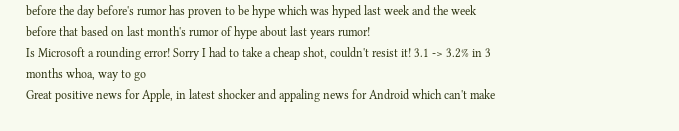before the day before's rumor has proven to be hype which was hyped last week and the week before that based on last month's rumor of hype about last years rumor!
Is Microsoft a rounding error! Sorry I had to take a cheap shot, couldn't resist it! 3.1 -> 3.2% in 3 months whoa, way to go
Great positive news for Apple, in latest shocker and appaling news for Android which can't make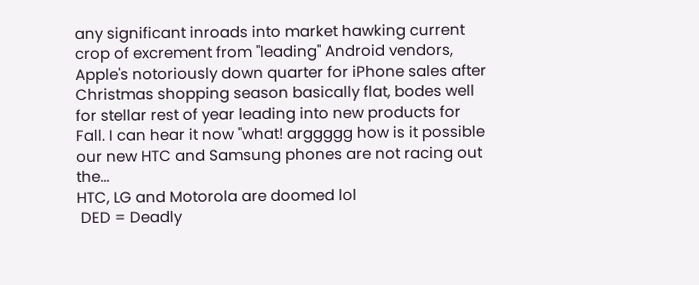any significant inroads into market hawking current crop of excrement from "leading" Android vendors, Apple's notoriously down quarter for iPhone sales after Christmas shopping season basically flat, bodes well for stellar rest of year leading into new products for Fall. I can hear it now "what! arggggg how is it possible our new HTC and Samsung phones are not racing out the...
HTC, LG and Motorola are doomed lol
 DED = Deadly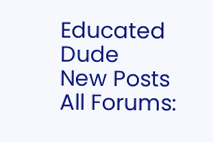Educated Dude
New Posts  All Forums: